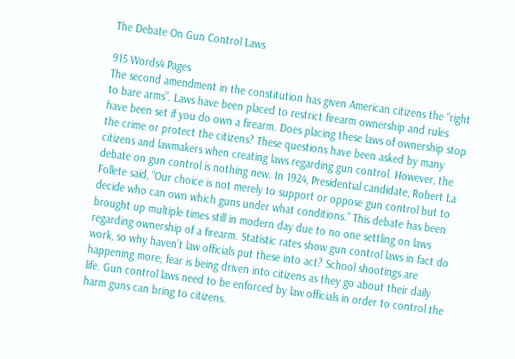The Debate On Gun Control Laws

915 Words4 Pages
The second amendment in the constitution has given American citizens the “right to bare arms”. Laws have been placed to restrict firearm ownership and rules have been set if you do own a firearm. Does placing these laws of ownership stop the crime or protect the citizens? These questions have been asked by many citizens and lawmakers when creating laws regarding gun control. However, the debate on gun control is nothing new. In 1924, Presidential candidate, Robert La Follete said, “Our choice is not merely to support or oppose gun control but to decide who can own which guns under what conditions.” This debate has been brought up multiple times still in modern day due to no one settling on laws regarding ownership of a firearm. Statistic rates show gun control laws in fact do work, so why haven’t law officials put these into act? School shootings are happening more; fear is being driven into citizens as they go about their daily life. Gun control laws need to be enforced by law officials in order to control the harm guns can bring to citizens.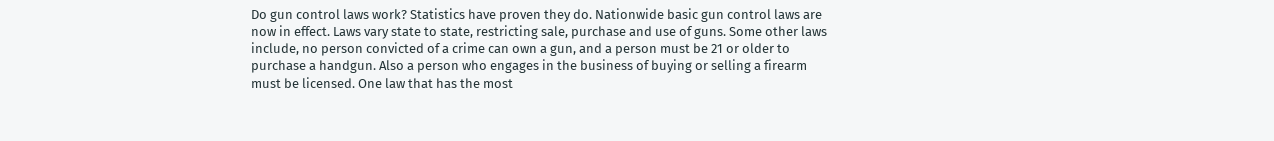Do gun control laws work? Statistics have proven they do. Nationwide basic gun control laws are now in effect. Laws vary state to state, restricting sale, purchase and use of guns. Some other laws include, no person convicted of a crime can own a gun, and a person must be 21 or older to purchase a handgun. Also a person who engages in the business of buying or selling a firearm must be licensed. One law that has the most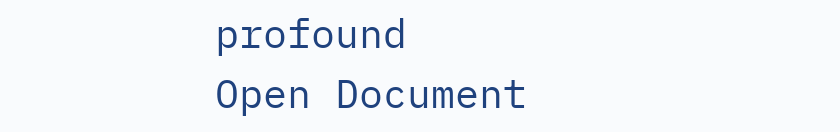profound
Open Document